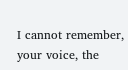I cannot remember, your voice, the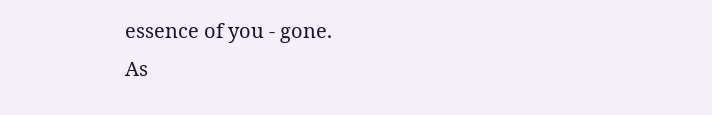essence of you - gone.
As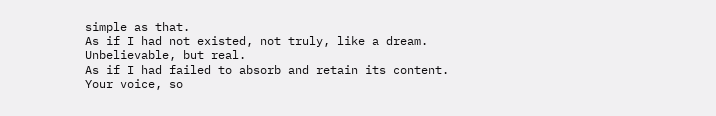simple as that.
As if I had not existed, not truly, like a dream.
Unbelievable, but real.
As if I had failed to absorb and retain its content.
Your voice, so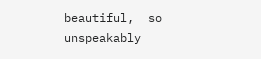beautiful,  so unspeakably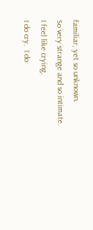familiar, yet so unknown.
So very strange and so intimate.
I feel like crying.
I do cry.  I do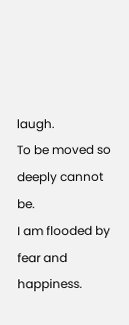laugh.
To be moved so deeply cannot be.
I am flooded by fear and happiness.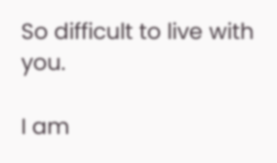So difficult to live with you.

I am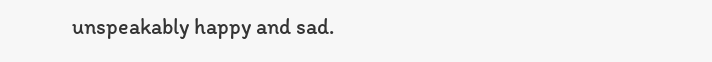unspeakably happy and sad.